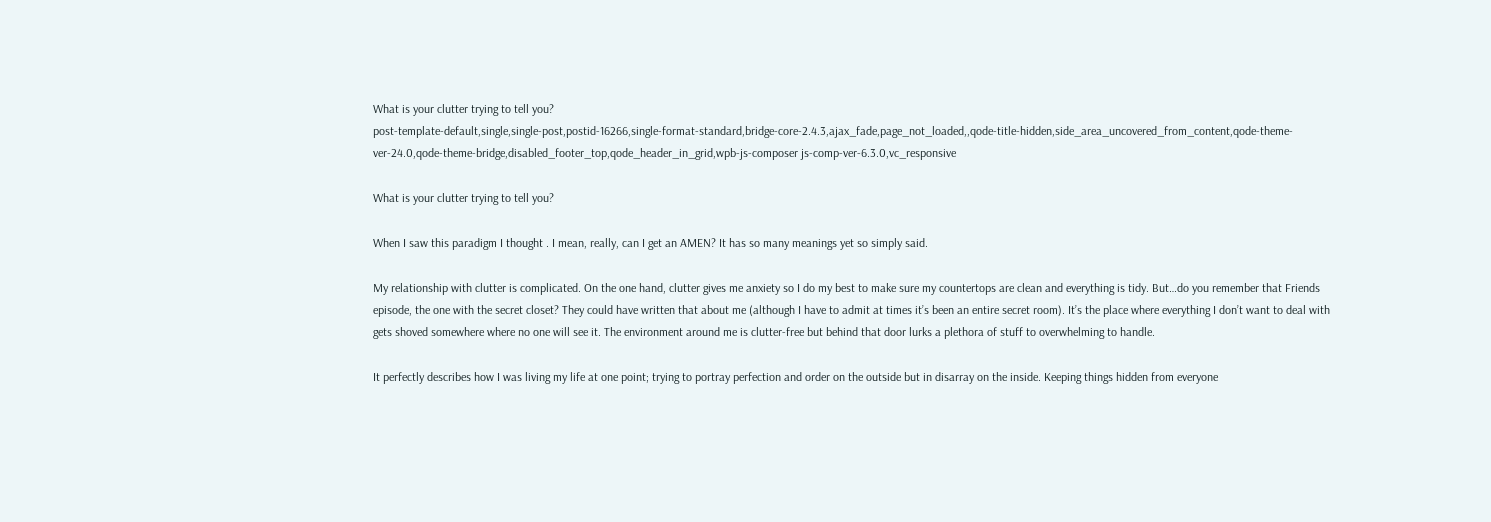What is your clutter trying to tell you?
post-template-default,single,single-post,postid-16266,single-format-standard,bridge-core-2.4.3,ajax_fade,page_not_loaded,,qode-title-hidden,side_area_uncovered_from_content,qode-theme-ver-24.0,qode-theme-bridge,disabled_footer_top,qode_header_in_grid,wpb-js-composer js-comp-ver-6.3.0,vc_responsive

What is your clutter trying to tell you?

When I saw this paradigm I thought . I mean, really, can I get an AMEN? It has so many meanings yet so simply said.

My relationship with clutter is complicated. On the one hand, clutter gives me anxiety so I do my best to make sure my countertops are clean and everything is tidy. But…do you remember that Friends episode, the one with the secret closet? They could have written that about me (although I have to admit at times it’s been an entire secret room). It’s the place where everything I don’t want to deal with gets shoved somewhere where no one will see it. The environment around me is clutter-free but behind that door lurks a plethora of stuff to overwhelming to handle.

It perfectly describes how I was living my life at one point; trying to portray perfection and order on the outside but in disarray on the inside. Keeping things hidden from everyone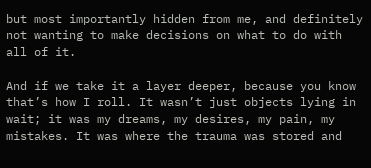but most importantly hidden from me, and definitely not wanting to make decisions on what to do with all of it.

And if we take it a layer deeper, because you know that’s how I roll. It wasn’t just objects lying in wait; it was my dreams, my desires, my pain, my mistakes. It was where the trauma was stored and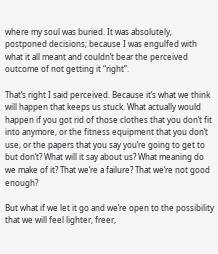where my soul was buried. It was absolutely, postponed decisions; because I was engulfed with what it all meant and couldn’t bear the perceived outcome of not getting it “right”.

That’s right I said perceived. Because it’s what we think will happen that keeps us stuck. What actually would happen if you got rid of those clothes that you don’t fit into anymore, or the fitness equipment that you don’t use, or the papers that you say you’re going to get to but don’t? What will it say about us? What meaning do we make of it? That we’re a failure? That we’re not good enough?

But what if we let it go and we’re open to the possibility that we will feel lighter, freer,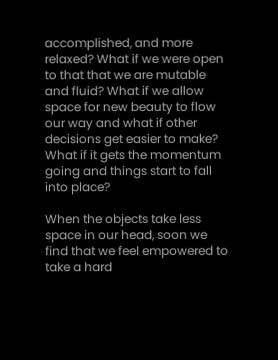accomplished, and more relaxed? What if we were open to that that we are mutable and fluid? What if we allow space for new beauty to flow our way and what if other decisions get easier to make? What if it gets the momentum going and things start to fall into place?

When the objects take less space in our head, soon we find that we feel empowered to take a hard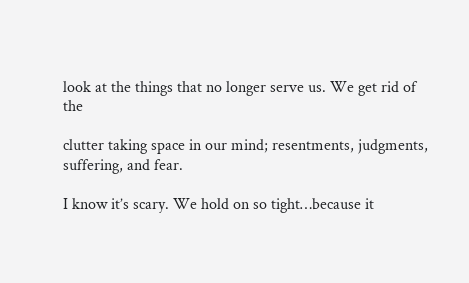look at the things that no longer serve us. We get rid of the

clutter taking space in our mind; resentments, judgments, suffering, and fear.

I know it’s scary. We hold on so tight…because it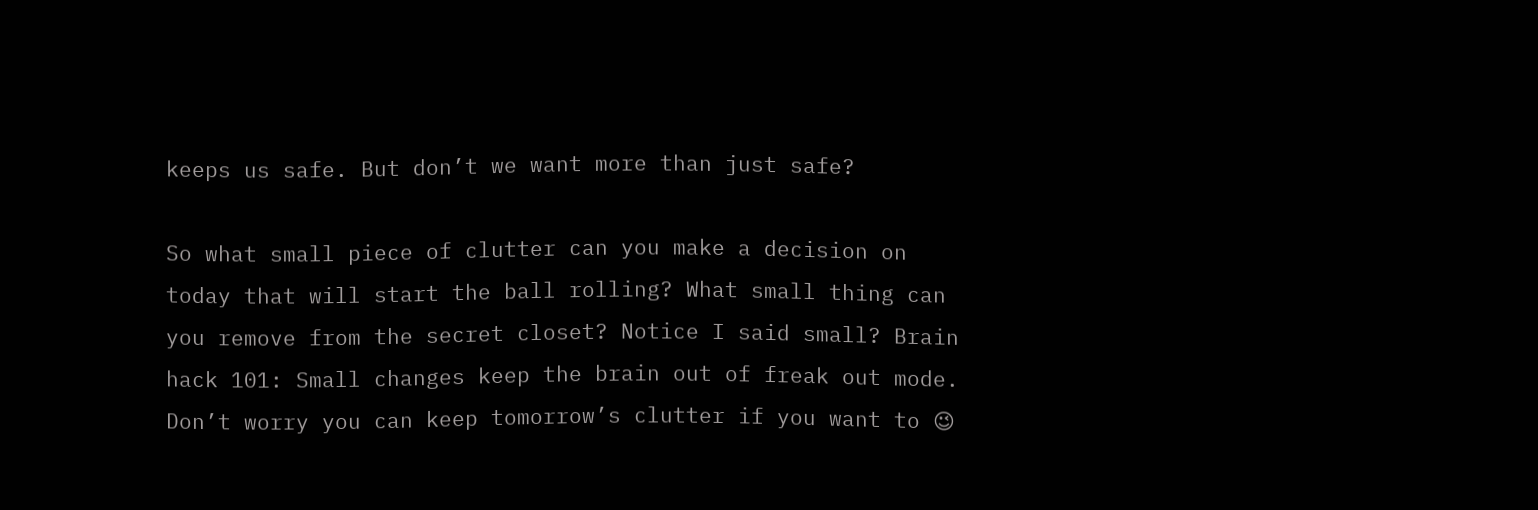keeps us safe. But don’t we want more than just safe?

So what small piece of clutter can you make a decision on today that will start the ball rolling? What small thing can you remove from the secret closet? Notice I said small? Brain hack 101: Small changes keep the brain out of freak out mode. Don’t worry you can keep tomorrow’s clutter if you want to 😉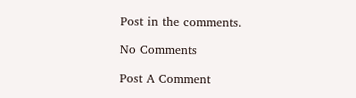Post in the comments.

No Comments

Post A Comment